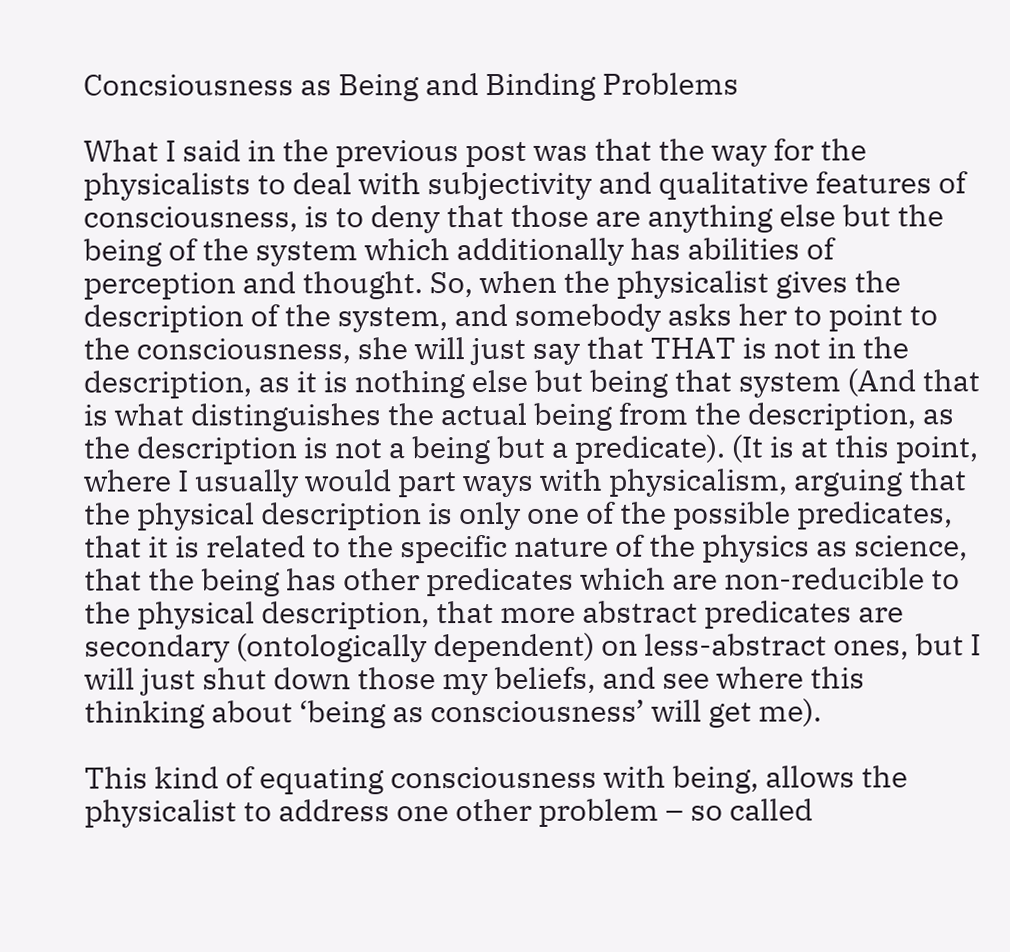Concsiousness as Being and Binding Problems

What I said in the previous post was that the way for the physicalists to deal with subjectivity and qualitative features of consciousness, is to deny that those are anything else but the being of the system which additionally has abilities of perception and thought. So, when the physicalist gives the description of the system, and somebody asks her to point to the consciousness, she will just say that THAT is not in the description, as it is nothing else but being that system (And that is what distinguishes the actual being from the description, as the description is not a being but a predicate). (It is at this point, where I usually would part ways with physicalism, arguing that the physical description is only one of the possible predicates, that it is related to the specific nature of the physics as science, that the being has other predicates which are non-reducible to the physical description, that more abstract predicates are secondary (ontologically dependent) on less-abstract ones, but I will just shut down those my beliefs, and see where this thinking about ‘being as consciousness’ will get me).

This kind of equating consciousness with being, allows the physicalist to address one other problem – so called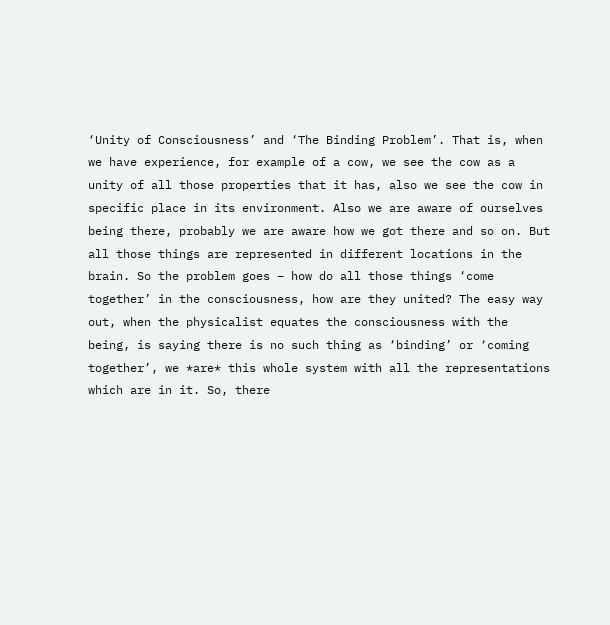‘Unity of Consciousness’ and ‘The Binding Problem’. That is, when we have experience, for example of a cow, we see the cow as a unity of all those properties that it has, also we see the cow in specific place in its environment. Also we are aware of ourselves being there, probably we are aware how we got there and so on. But all those things are represented in different locations in the brain. So the problem goes – how do all those things ‘come together’ in the consciousness, how are they united? The easy way out, when the physicalist equates the consciousness with the being, is saying there is no such thing as ‘binding’ or ‘coming together’, we *are* this whole system with all the representations which are in it. So, there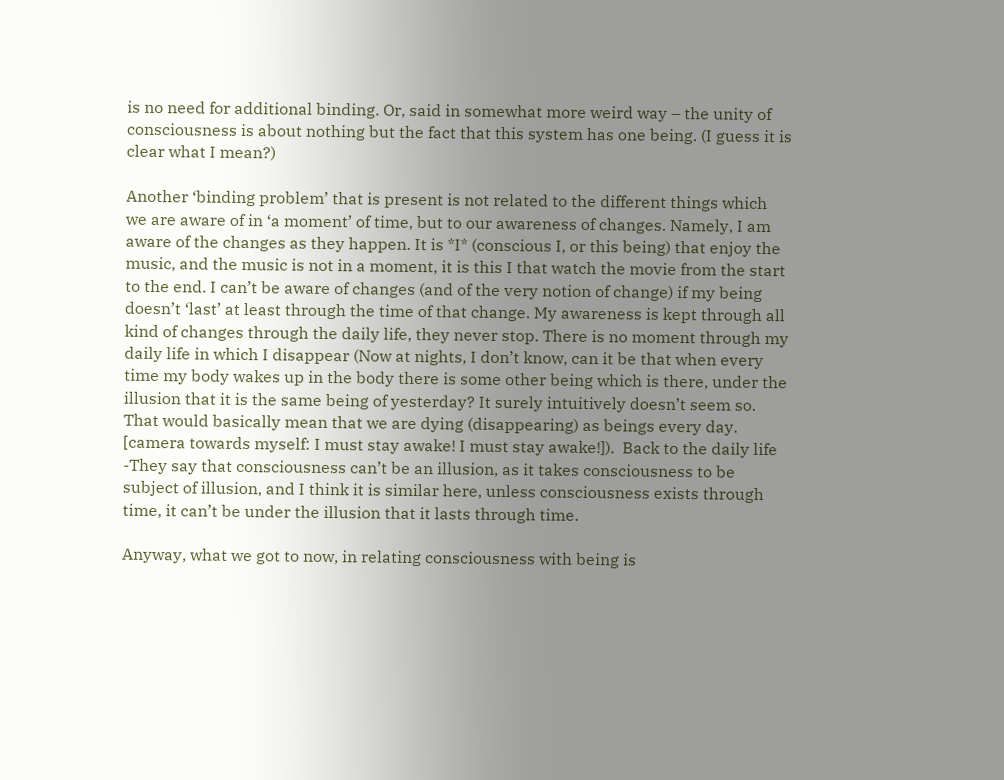is no need for additional binding. Or, said in somewhat more weird way – the unity of consciousness is about nothing but the fact that this system has one being. (I guess it is clear what I mean?)

Another ‘binding problem’ that is present is not related to the different things which we are aware of in ‘a moment’ of time, but to our awareness of changes. Namely, I am aware of the changes as they happen. It is *I* (conscious I, or this being) that enjoy the music, and the music is not in a moment, it is this I that watch the movie from the start to the end. I can’t be aware of changes (and of the very notion of change) if my being doesn’t ‘last’ at least through the time of that change. My awareness is kept through all kind of changes through the daily life, they never stop. There is no moment through my daily life in which I disappear (Now at nights, I don’t know, can it be that when every time my body wakes up in the body there is some other being which is there, under the illusion that it is the same being of yesterday? It surely intuitively doesn’t seem so. That would basically mean that we are dying (disappearing) as beings every day. [camera towards myself: I must stay awake! I must stay awake!]).  Back to the daily life -They say that consciousness can’t be an illusion, as it takes consciousness to be subject of illusion, and I think it is similar here, unless consciousness exists through time, it can’t be under the illusion that it lasts through time.

Anyway, what we got to now, in relating consciousness with being is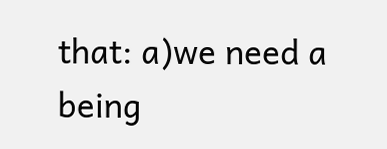that: a)we need a being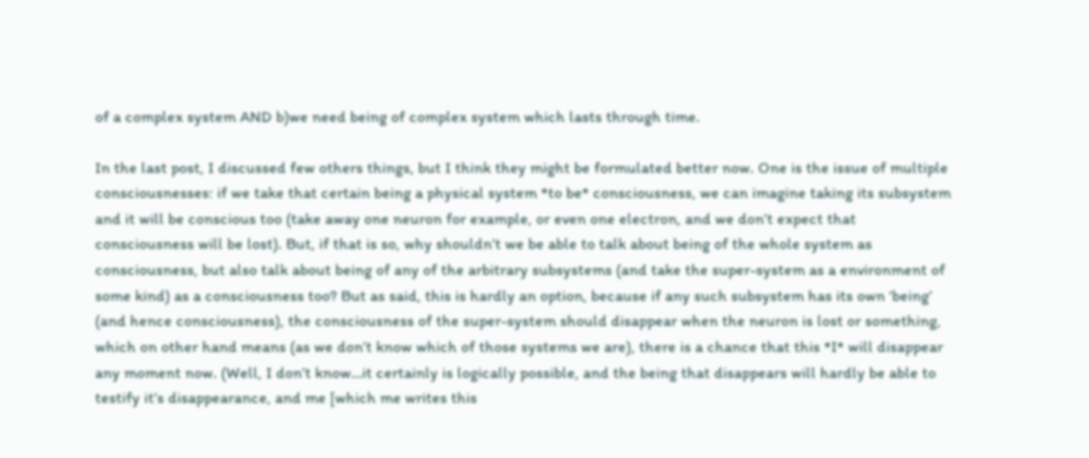of a complex system AND b)we need being of complex system which lasts through time.

In the last post, I discussed few others things, but I think they might be formulated better now. One is the issue of multiple consciousnesses: if we take that certain being a physical system *to be* consciousness, we can imagine taking its subsystem and it will be conscious too (take away one neuron for example, or even one electron, and we don’t expect that consciousness will be lost). But, if that is so, why shouldn’t we be able to talk about being of the whole system as consciousness, but also talk about being of any of the arbitrary subsystems (and take the super-system as a environment of some kind) as a consciousness too? But as said, this is hardly an option, because if any such subsystem has its own ‘being’ (and hence consciousness), the consciousness of the super-system should disappear when the neuron is lost or something, which on other hand means (as we don’t know which of those systems we are), there is a chance that this *I* will disappear any moment now. (Well, I don’t know…it certainly is logically possible, and the being that disappears will hardly be able to testify it’s disappearance, and me [which me writes this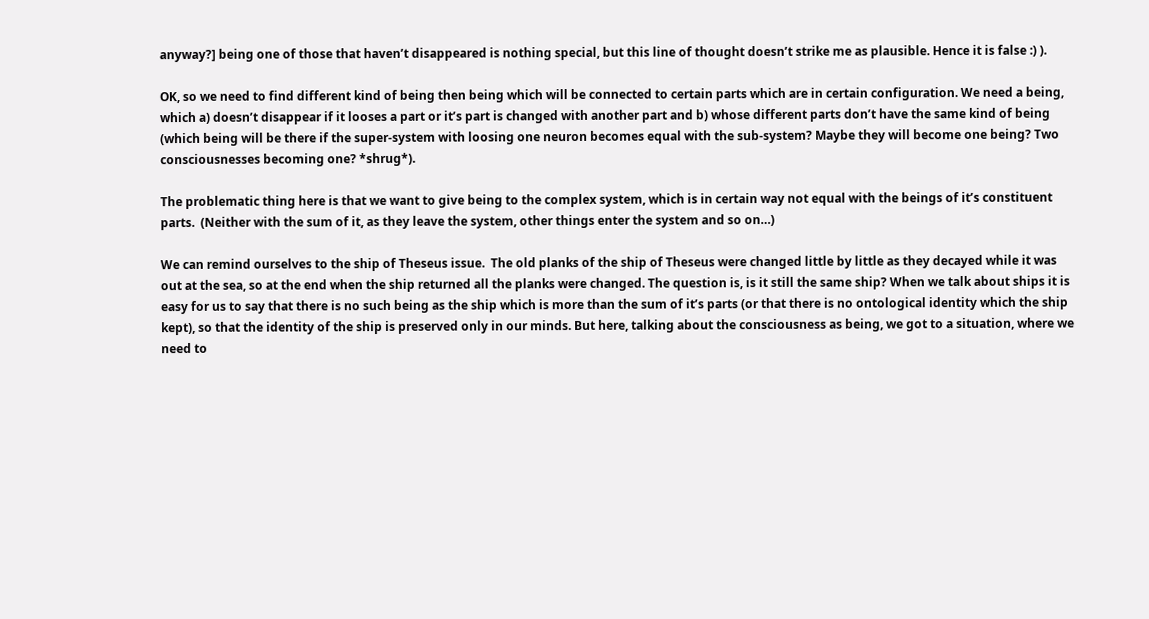anyway?] being one of those that haven’t disappeared is nothing special, but this line of thought doesn’t strike me as plausible. Hence it is false :) ).

OK, so we need to find different kind of being then being which will be connected to certain parts which are in certain configuration. We need a being, which a) doesn’t disappear if it looses a part or it’s part is changed with another part and b) whose different parts don’t have the same kind of being (which being will be there if the super-system with loosing one neuron becomes equal with the sub-system? Maybe they will become one being? Two consciousnesses becoming one? *shrug*).

The problematic thing here is that we want to give being to the complex system, which is in certain way not equal with the beings of it’s constituent parts.  (Neither with the sum of it, as they leave the system, other things enter the system and so on…)

We can remind ourselves to the ship of Theseus issue.  The old planks of the ship of Theseus were changed little by little as they decayed while it was out at the sea, so at the end when the ship returned all the planks were changed. The question is, is it still the same ship? When we talk about ships it is easy for us to say that there is no such being as the ship which is more than the sum of it’s parts (or that there is no ontological identity which the ship kept), so that the identity of the ship is preserved only in our minds. But here, talking about the consciousness as being, we got to a situation, where we need to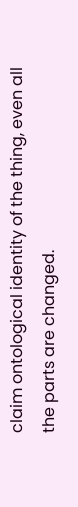claim ontological identity of the thing, even all the parts are changed.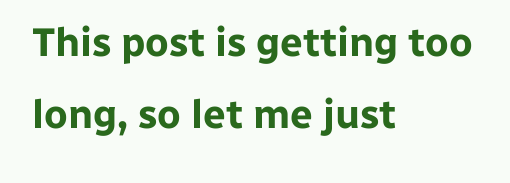This post is getting too long, so let me just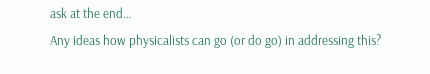ask at the end…
Any ideas how physicalists can go (or do go) in addressing this?